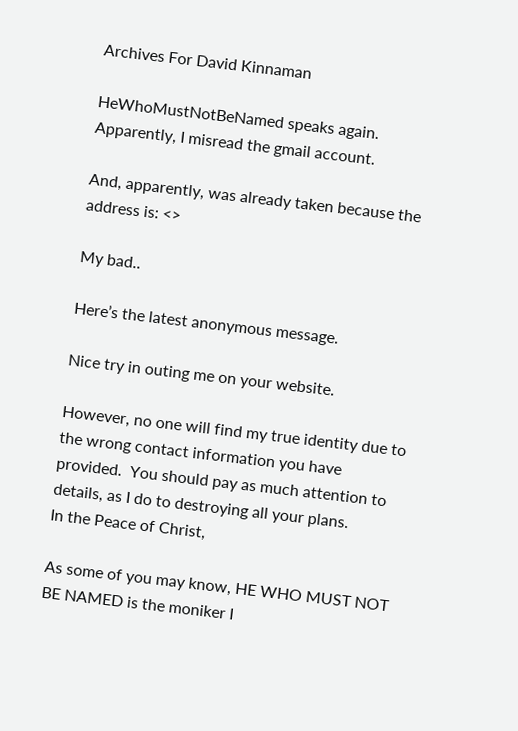Archives For David Kinnaman

HeWhoMustNotBeNamed speaks again. Apparently, I misread the gmail account.

And, apparently, was already taken because the address is: <>

My bad..

Here’s the latest anonymous message.

Nice try in outing me on your website.

However, no one will find my true identity due to the wrong contact information you have provided.  You should pay as much attention to details, as I do to destroying all your plans.
In the Peace of Christ,

As some of you may know, HE WHO MUST NOT BE NAMED is the moniker I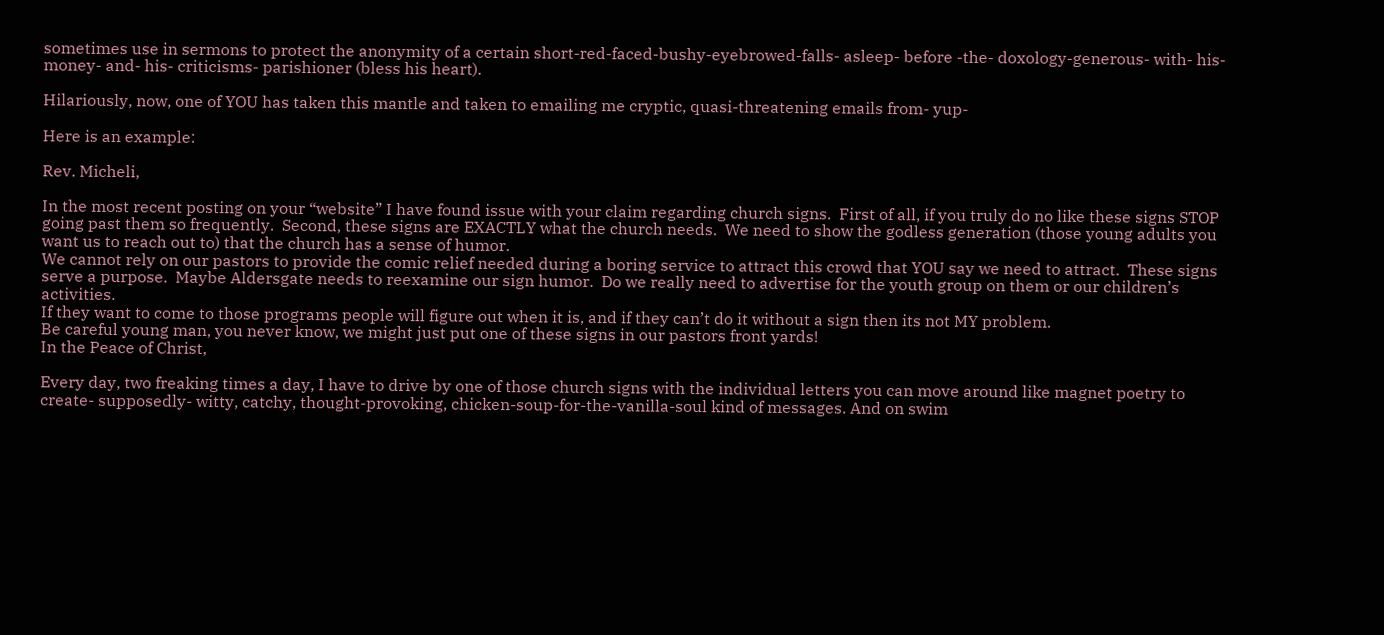sometimes use in sermons to protect the anonymity of a certain short-red-faced-bushy-eyebrowed-falls- asleep- before -the- doxology-generous- with- his- money- and- his- criticisms- parishioner (bless his heart).

Hilariously, now, one of YOU has taken this mantle and taken to emailing me cryptic, quasi-threatening emails from- yup-

Here is an example:

Rev. Micheli,

In the most recent posting on your “website” I have found issue with your claim regarding church signs.  First of all, if you truly do no like these signs STOP going past them so frequently.  Second, these signs are EXACTLY what the church needs.  We need to show the godless generation (those young adults you want us to reach out to) that the church has a sense of humor.
We cannot rely on our pastors to provide the comic relief needed during a boring service to attract this crowd that YOU say we need to attract.  These signs serve a purpose.  Maybe Aldersgate needs to reexamine our sign humor.  Do we really need to advertise for the youth group on them or our children’s activities.
If they want to come to those programs people will figure out when it is, and if they can’t do it without a sign then its not MY problem.
Be careful young man, you never know, we might just put one of these signs in our pastors front yards!
In the Peace of Christ,

Every day, two freaking times a day, I have to drive by one of those church signs with the individual letters you can move around like magnet poetry to create- supposedly- witty, catchy, thought-provoking, chicken-soup-for-the-vanilla-soul kind of messages. And on swim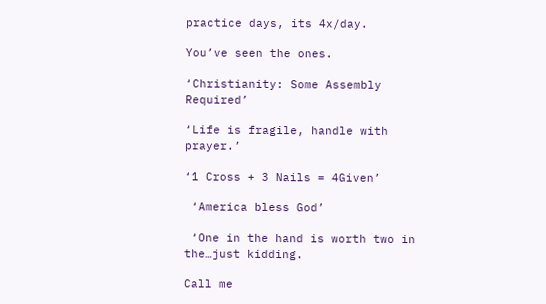practice days, its 4x/day.

You’ve seen the ones.

‘Christianity: Some Assembly Required’

‘Life is fragile, handle with prayer.’

‘1 Cross + 3 Nails = 4Given’

 ‘America bless God’

 ‘One in the hand is worth two in the…just kidding.

Call me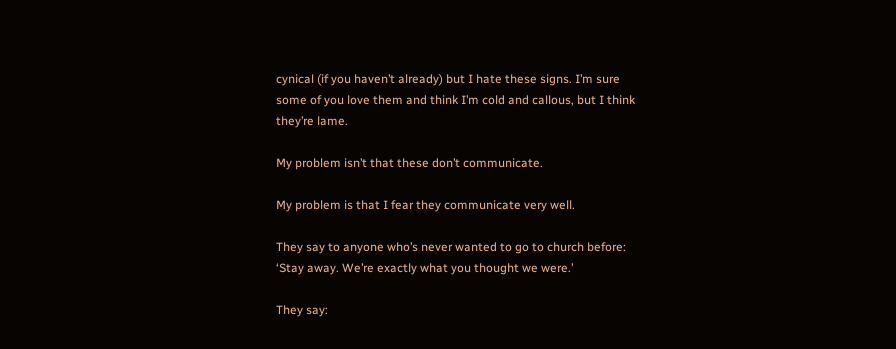cynical (if you haven’t already) but I hate these signs. I’m sure some of you love them and think I’m cold and callous, but I think they’re lame.

My problem isn’t that these don’t communicate.

My problem is that I fear they communicate very well.

They say to anyone who’s never wanted to go to church before: ‘Stay away. We’re exactly what you thought we were.’

They say: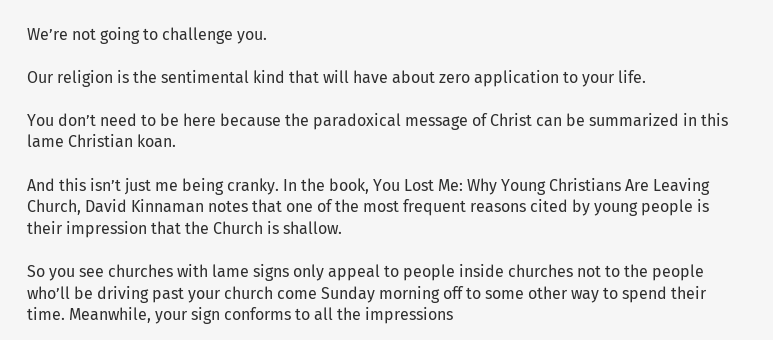We’re not going to challenge you.

Our religion is the sentimental kind that will have about zero application to your life.

You don’t need to be here because the paradoxical message of Christ can be summarized in this lame Christian koan.

And this isn’t just me being cranky. In the book, You Lost Me: Why Young Christians Are Leaving Church, David Kinnaman notes that one of the most frequent reasons cited by young people is their impression that the Church is shallow.

So you see churches with lame signs only appeal to people inside churches not to the people who’ll be driving past your church come Sunday morning off to some other way to spend their time. Meanwhile, your sign conforms to all the impressions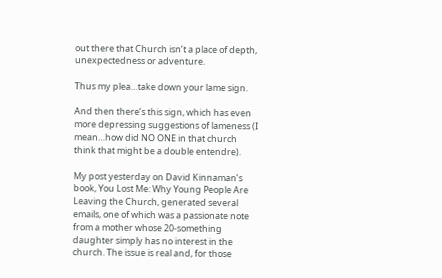out there that Church isn’t a place of depth, unexpectedness or adventure.

Thus my plea…take down your lame sign.

And then there’s this sign, which has even more depressing suggestions of lameness (I mean…how did NO ONE in that church think that might be a double entendre).

My post yesterday on David Kinnaman’s book, You Lost Me: Why Young People Are Leaving the Church, generated several emails, one of which was a passionate note from a mother whose 20-something daughter simply has no interest in the church. The issue is real and, for those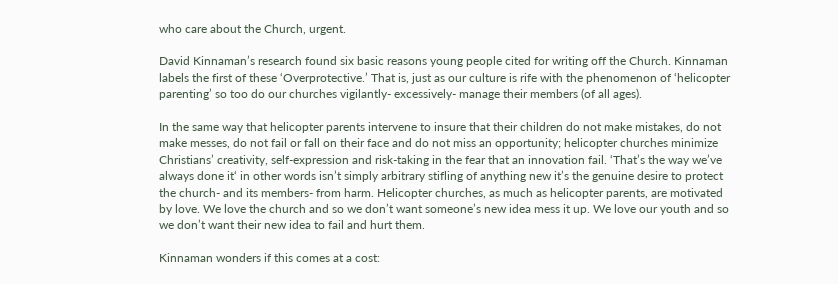who care about the Church, urgent.

David Kinnaman’s research found six basic reasons young people cited for writing off the Church. Kinnaman labels the first of these ‘Overprotective.’ That is, just as our culture is rife with the phenomenon of ‘helicopter parenting’ so too do our churches vigilantly- excessively- manage their members (of all ages).

In the same way that helicopter parents intervene to insure that their children do not make mistakes, do not make messes, do not fail or fall on their face and do not miss an opportunity; helicopter churches minimize Christians’ creativity, self-expression and risk-taking in the fear that an innovation fail. ‘That’s the way we’ve always done it‘ in other words isn’t simply arbitrary stifling of anything new it’s the genuine desire to protect the church- and its members- from harm. Helicopter churches, as much as helicopter parents, are motivated by love. We love the church and so we don’t want someone’s new idea mess it up. We love our youth and so we don’t want their new idea to fail and hurt them.

Kinnaman wonders if this comes at a cost: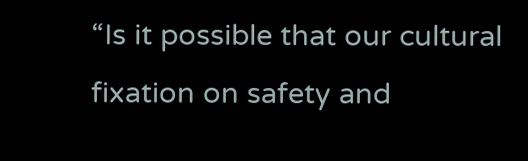“Is it possible that our cultural fixation on safety and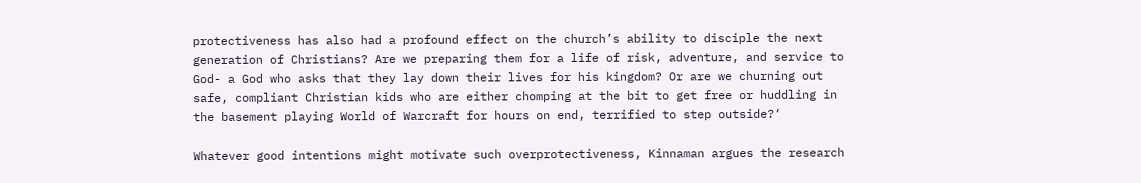protectiveness has also had a profound effect on the church’s ability to disciple the next generation of Christians? Are we preparing them for a life of risk, adventure, and service to God- a God who asks that they lay down their lives for his kingdom? Or are we churning out safe, compliant Christian kids who are either chomping at the bit to get free or huddling in the basement playing World of Warcraft for hours on end, terrified to step outside?‘

Whatever good intentions might motivate such overprotectiveness, Kinnaman argues the research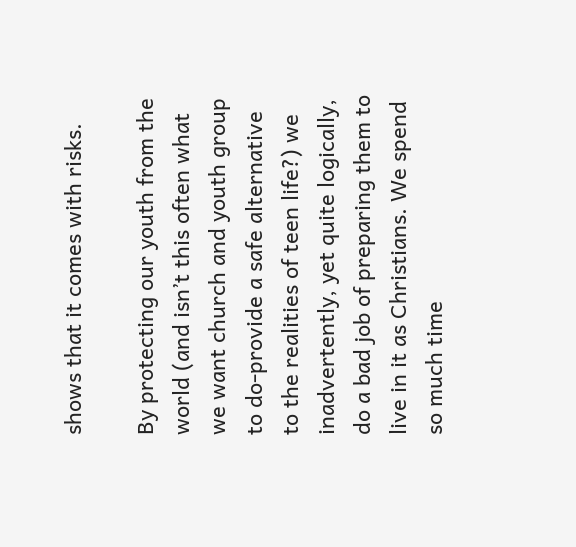shows that it comes with risks.

By protecting our youth from the world (and isn’t this often what we want church and youth group to do-provide a safe alternative to the realities of teen life?) we inadvertently, yet quite logically, do a bad job of preparing them to live in it as Christians. We spend so much time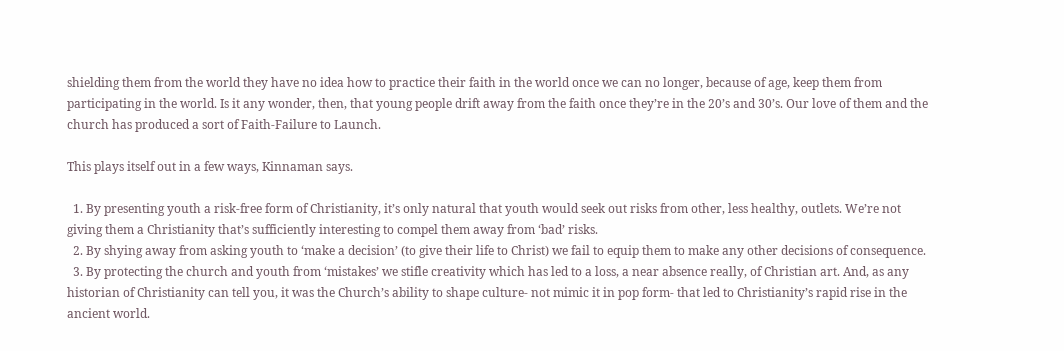shielding them from the world they have no idea how to practice their faith in the world once we can no longer, because of age, keep them from participating in the world. Is it any wonder, then, that young people drift away from the faith once they’re in the 20’s and 30’s. Our love of them and the church has produced a sort of Faith-Failure to Launch.

This plays itself out in a few ways, Kinnaman says.

  1. By presenting youth a risk-free form of Christianity, it’s only natural that youth would seek out risks from other, less healthy, outlets. We’re not giving them a Christianity that’s sufficiently interesting to compel them away from ‘bad’ risks.
  2. By shying away from asking youth to ‘make a decision’ (to give their life to Christ) we fail to equip them to make any other decisions of consequence.
  3. By protecting the church and youth from ‘mistakes’ we stifle creativity which has led to a loss, a near absence really, of Christian art. And, as any historian of Christianity can tell you, it was the Church’s ability to shape culture- not mimic it in pop form- that led to Christianity’s rapid rise in the ancient world.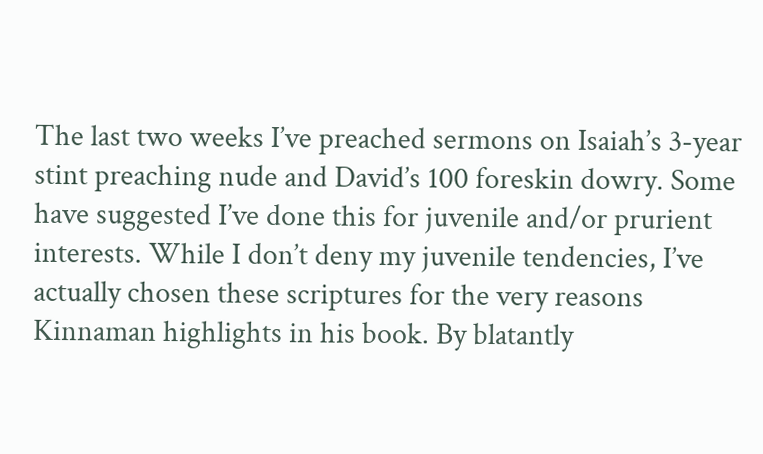The last two weeks I’ve preached sermons on Isaiah’s 3-year stint preaching nude and David’s 100 foreskin dowry. Some have suggested I’ve done this for juvenile and/or prurient interests. While I don’t deny my juvenile tendencies, I’ve actually chosen these scriptures for the very reasons Kinnaman highlights in his book. By blatantly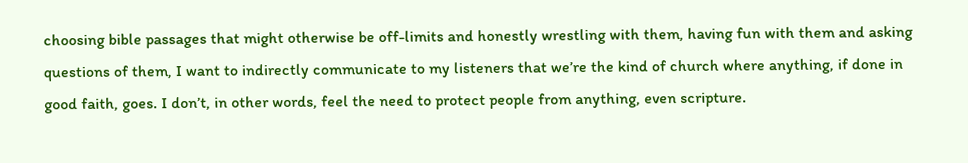choosing bible passages that might otherwise be off-limits and honestly wrestling with them, having fun with them and asking questions of them, I want to indirectly communicate to my listeners that we’re the kind of church where anything, if done in good faith, goes. I don’t, in other words, feel the need to protect people from anything, even scripture.